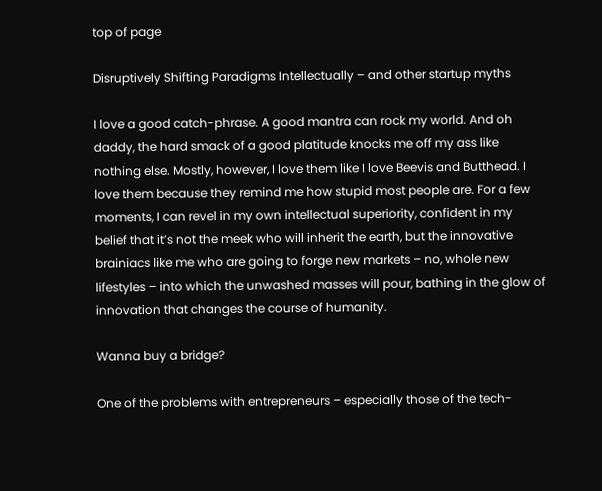top of page

Disruptively Shifting Paradigms Intellectually – and other startup myths

I love a good catch-phrase. A good mantra can rock my world. And oh daddy, the hard smack of a good platitude knocks me off my ass like nothing else. Mostly, however, I love them like I love Beevis and Butthead. I love them because they remind me how stupid most people are. For a few moments, I can revel in my own intellectual superiority, confident in my belief that it’s not the meek who will inherit the earth, but the innovative brainiacs like me who are going to forge new markets – no, whole new lifestyles – into which the unwashed masses will pour, bathing in the glow of innovation that changes the course of humanity.

Wanna buy a bridge?

One of the problems with entrepreneurs – especially those of the tech-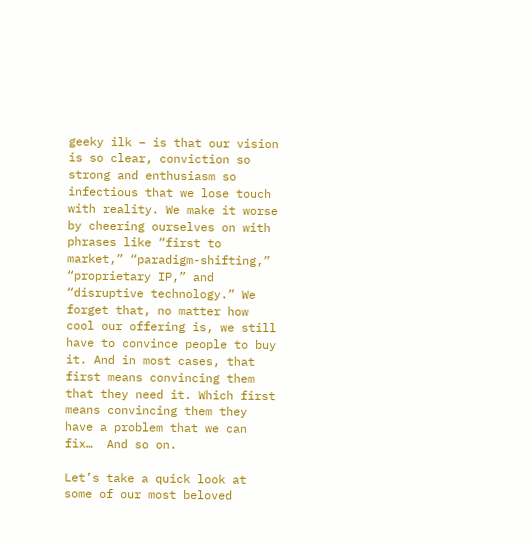geeky ilk – is that our vision is so clear, conviction so strong and enthusiasm so infectious that we lose touch with reality. We make it worse by cheering ourselves on with phrases like “first to market,” “paradigm-shifting,” “proprietary IP,” and “disruptive technology.” We forget that, no matter how cool our offering is, we still have to convince people to buy it. And in most cases, that first means convincing them that they need it. Which first means convincing them they have a problem that we can fix…  And so on.

Let’s take a quick look at some of our most beloved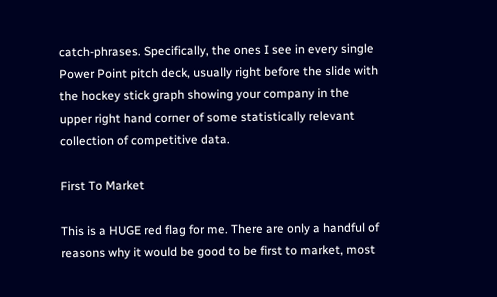catch-phrases. Specifically, the ones I see in every single Power Point pitch deck, usually right before the slide with the hockey stick graph showing your company in the upper right hand corner of some statistically relevant collection of competitive data.

First To Market

This is a HUGE red flag for me. There are only a handful of reasons why it would be good to be first to market, most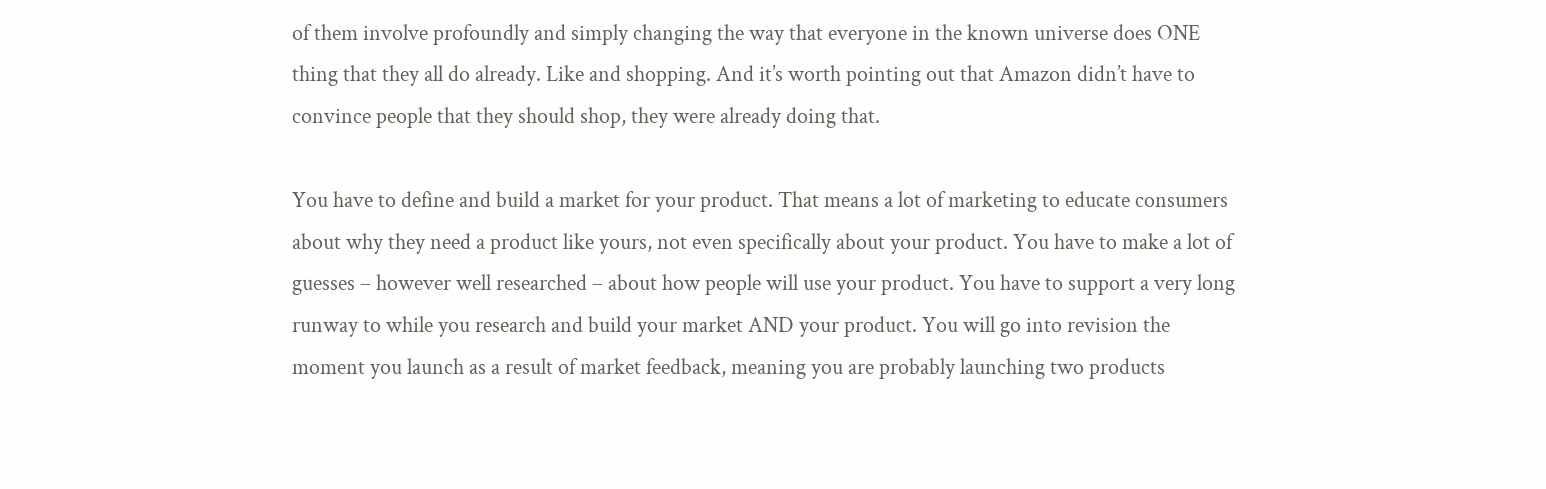of them involve profoundly and simply changing the way that everyone in the known universe does ONE thing that they all do already. Like and shopping. And it’s worth pointing out that Amazon didn’t have to convince people that they should shop, they were already doing that.

You have to define and build a market for your product. That means a lot of marketing to educate consumers about why they need a product like yours, not even specifically about your product. You have to make a lot of guesses – however well researched – about how people will use your product. You have to support a very long runway to while you research and build your market AND your product. You will go into revision the moment you launch as a result of market feedback, meaning you are probably launching two products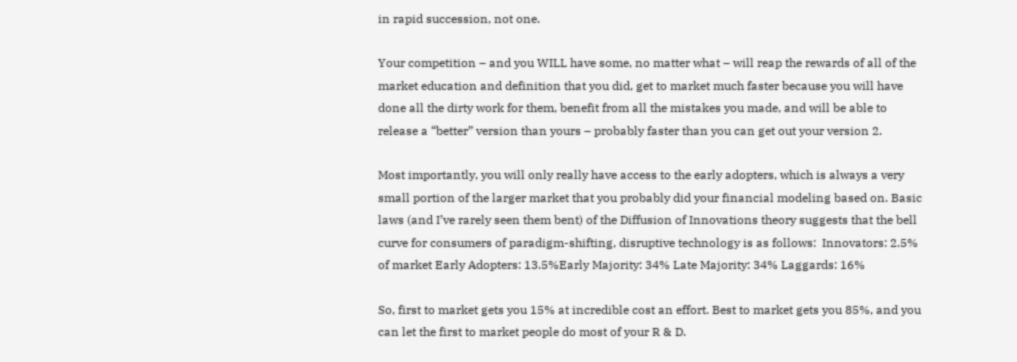in rapid succession, not one.

Your competition – and you WILL have some, no matter what – will reap the rewards of all of the market education and definition that you did, get to market much faster because you will have done all the dirty work for them, benefit from all the mistakes you made, and will be able to release a “better” version than yours – probably faster than you can get out your version 2.

Most importantly, you will only really have access to the early adopters, which is always a very small portion of the larger market that you probably did your financial modeling based on. Basic laws (and I’ve rarely seen them bent) of the Diffusion of Innovations theory suggests that the bell curve for consumers of paradigm-shifting, disruptive technology is as follows:  Innovators: 2.5% of market Early Adopters: 13.5%Early Majority: 34% Late Majority: 34% Laggards: 16%

So, first to market gets you 15% at incredible cost an effort. Best to market gets you 85%, and you can let the first to market people do most of your R & D.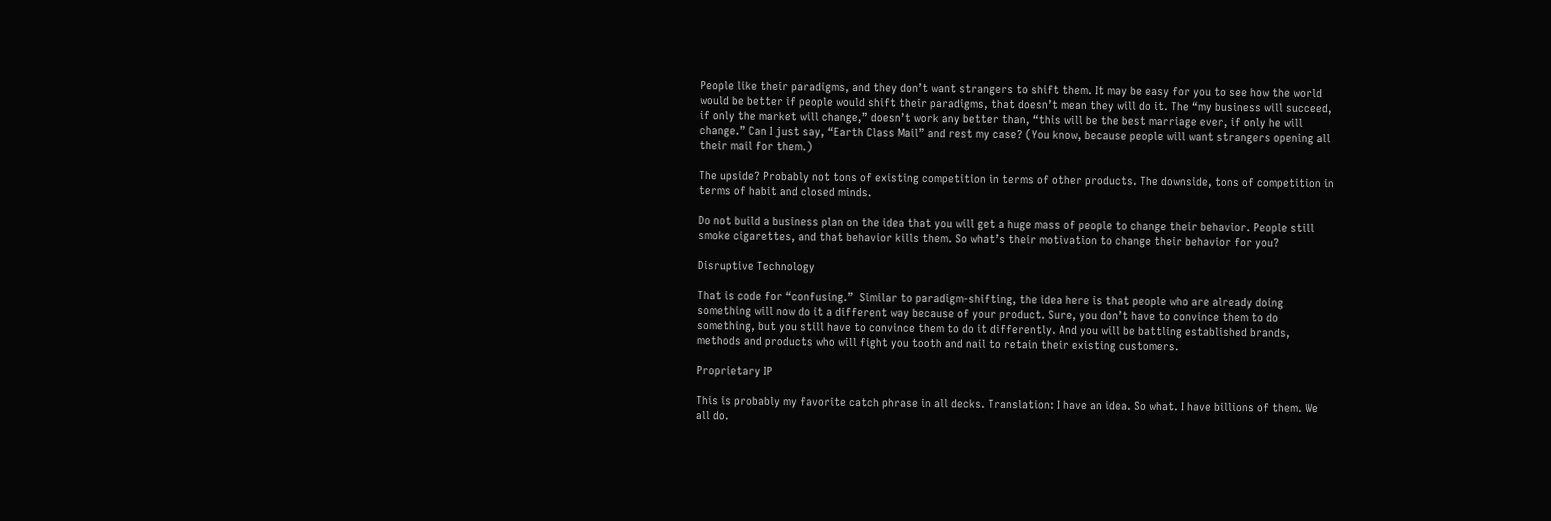People like their paradigms, and they don’t want strangers to shift them. It may be easy for you to see how the world would be better if people would shift their paradigms, that doesn’t mean they will do it. The “my business will succeed, if only the market will change,” doesn’t work any better than, “this will be the best marriage ever, if only he will change.” Can I just say, “Earth Class Mail” and rest my case? (You know, because people will want strangers opening all their mail for them.)

The upside? Probably not tons of existing competition in terms of other products. The downside, tons of competition in terms of habit and closed minds.

Do not build a business plan on the idea that you will get a huge mass of people to change their behavior. People still smoke cigarettes, and that behavior kills them. So what’s their motivation to change their behavior for you?

Disruptive Technology

That is code for “confusing.”  Similar to paradigm-shifting, the idea here is that people who are already doing something will now do it a different way because of your product. Sure, you don’t have to convince them to do something, but you still have to convince them to do it differently. And you will be battling established brands, methods and products who will fight you tooth and nail to retain their existing customers.

Proprietary IP

This is probably my favorite catch phrase in all decks. Translation: I have an idea. So what. I have billions of them. We all do.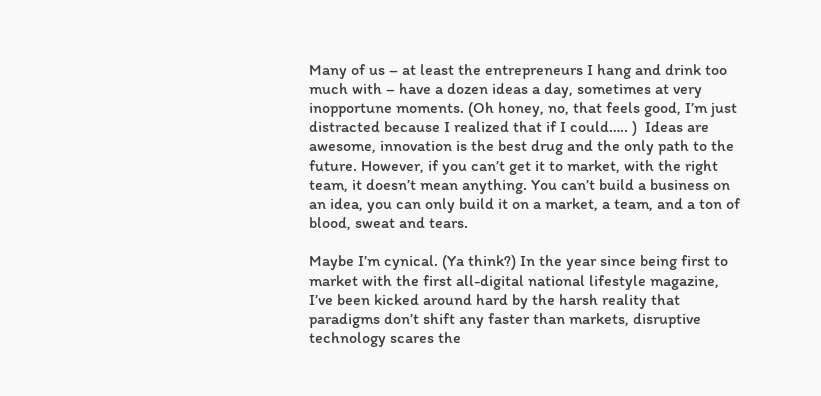Many of us – at least the entrepreneurs I hang and drink too much with – have a dozen ideas a day, sometimes at very inopportune moments. (Oh honey, no, that feels good, I’m just distracted because I realized that if I could….. )  Ideas are awesome, innovation is the best drug and the only path to the future. However, if you can’t get it to market, with the right team, it doesn’t mean anything. You can’t build a business on an idea, you can only build it on a market, a team, and a ton of blood, sweat and tears.

Maybe I’m cynical. (Ya think?) In the year since being first to market with the first all-digital national lifestyle magazine, I’ve been kicked around hard by the harsh reality that paradigms don’t shift any faster than markets, disruptive technology scares the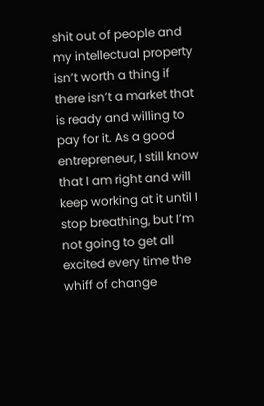shit out of people and my intellectual property isn’t worth a thing if there isn’t a market that is ready and willing to pay for it. As a good entrepreneur, I still know that I am right and will keep working at it until I stop breathing, but I’m not going to get all excited every time the whiff of change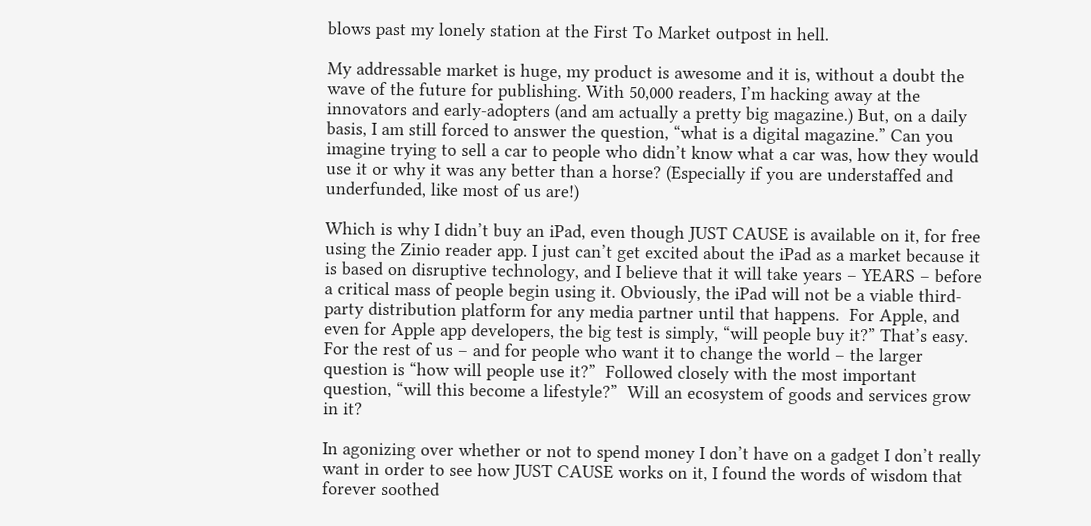blows past my lonely station at the First To Market outpost in hell.

My addressable market is huge, my product is awesome and it is, without a doubt the wave of the future for publishing. With 50,000 readers, I’m hacking away at the innovators and early-adopters (and am actually a pretty big magazine.) But, on a daily basis, I am still forced to answer the question, “what is a digital magazine.” Can you imagine trying to sell a car to people who didn’t know what a car was, how they would use it or why it was any better than a horse? (Especially if you are understaffed and underfunded, like most of us are!)

Which is why I didn’t buy an iPad, even though JUST CAUSE is available on it, for free using the Zinio reader app. I just can’t get excited about the iPad as a market because it is based on disruptive technology, and I believe that it will take years – YEARS – before a critical mass of people begin using it. Obviously, the iPad will not be a viable third-party distribution platform for any media partner until that happens.  For Apple, and even for Apple app developers, the big test is simply, “will people buy it?” That’s easy. For the rest of us – and for people who want it to change the world – the larger question is “how will people use it?”  Followed closely with the most important question, “will this become a lifestyle?”  Will an ecosystem of goods and services grow in it?

In agonizing over whether or not to spend money I don’t have on a gadget I don’t really want in order to see how JUST CAUSE works on it, I found the words of wisdom that forever soothed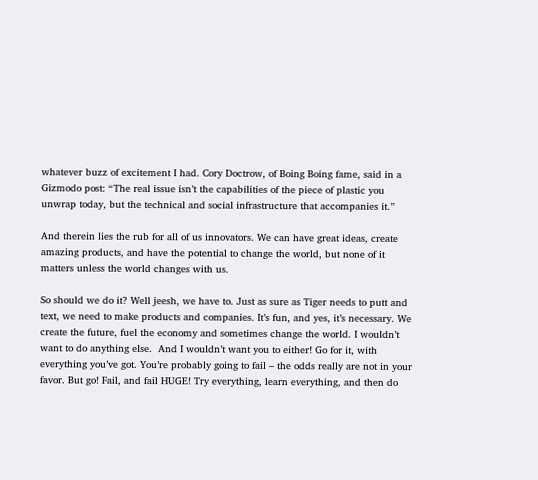whatever buzz of excitement I had. Cory Doctrow, of Boing Boing fame, said in a Gizmodo post: “The real issue isn’t the capabilities of the piece of plastic you unwrap today, but the technical and social infrastructure that accompanies it.”

And therein lies the rub for all of us innovators. We can have great ideas, create amazing products, and have the potential to change the world, but none of it matters unless the world changes with us.

So should we do it? Well jeesh, we have to. Just as sure as Tiger needs to putt and text, we need to make products and companies. It’s fun, and yes, it’s necessary. We create the future, fuel the economy and sometimes change the world. I wouldn’t want to do anything else.  And I wouldn’t want you to either! Go for it, with everything you’ve got. You’re probably going to fail – the odds really are not in your favor. But go! Fail, and fail HUGE! Try everything, learn everything, and then do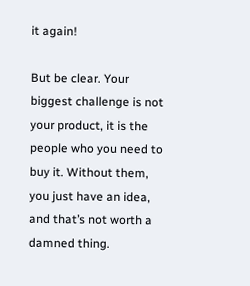it again!

But be clear. Your biggest challenge is not your product, it is the people who you need to buy it. Without them, you just have an idea, and that’s not worth a damned thing.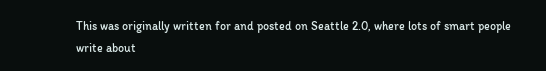This was originally written for and posted on Seattle 2.0, where lots of smart people write about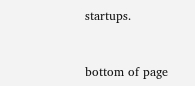startups.


bottom of page